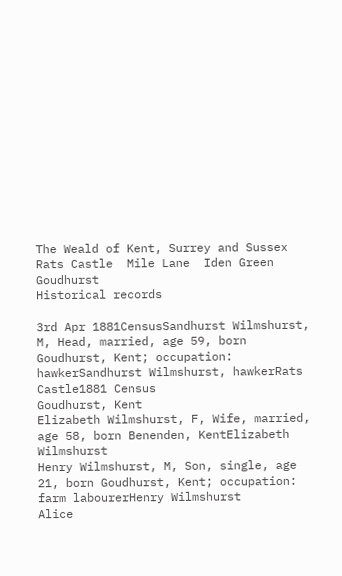The Weald of Kent, Surrey and Sussex
Rats Castle  Mile Lane  Iden Green  Goudhurst
Historical records

3rd Apr 1881CensusSandhurst Wilmshurst, M, Head, married, age 59, born Goudhurst, Kent; occupation: hawkerSandhurst Wilmshurst, hawkerRats Castle1881 Census
Goudhurst, Kent
Elizabeth Wilmshurst, F, Wife, married, age 58, born Benenden, KentElizabeth Wilmshurst
Henry Wilmshurst, M, Son, single, age 21, born Goudhurst, Kent; occupation: farm labourerHenry Wilmshurst
Alice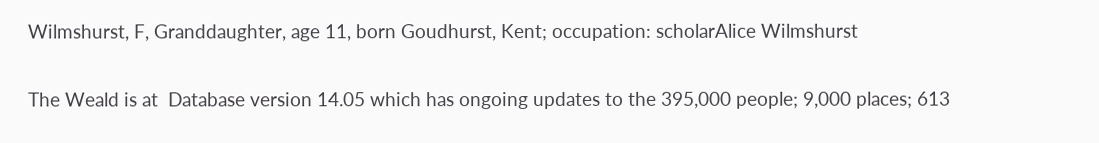Wilmshurst, F, Granddaughter, age 11, born Goudhurst, Kent; occupation: scholarAlice Wilmshurst

The Weald is at  Database version 14.05 which has ongoing updates to the 395,000 people; 9,000 places; 613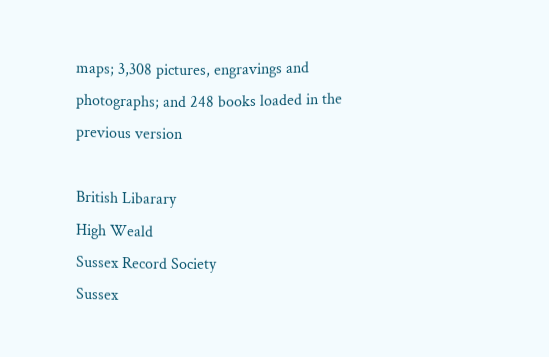maps; 3,308 pictures, engravings and photographs; and 248 books loaded in the previous version

British Libarary
High Weald
Sussex Record Society
Sussex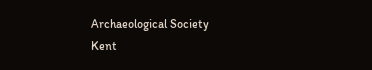Archaeological Society
Kent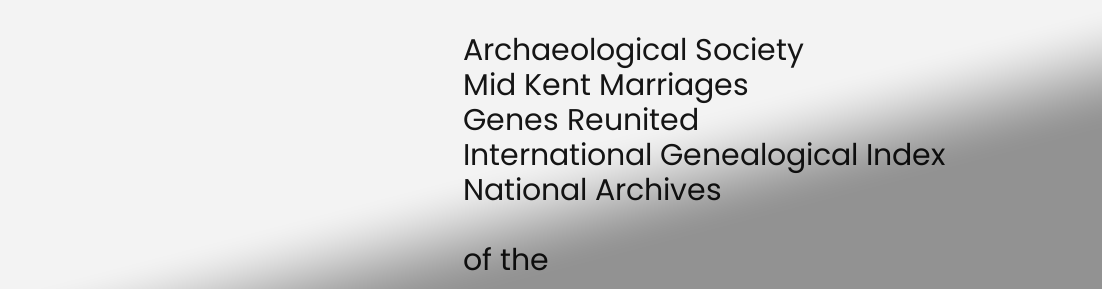Archaeological Society
Mid Kent Marriages
Genes Reunited
International Genealogical Index
National Archives

of the